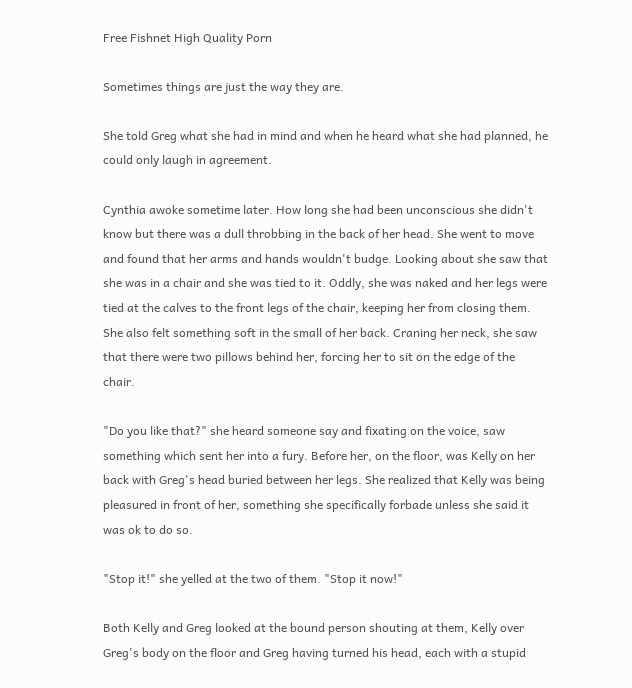Free Fishnet High Quality Porn

Sometimes things are just the way they are.

She told Greg what she had in mind and when he heard what she had planned, he could only laugh in agreement.

Cynthia awoke sometime later. How long she had been unconscious she didn't know but there was a dull throbbing in the back of her head. She went to move and found that her arms and hands wouldn't budge. Looking about she saw that she was in a chair and she was tied to it. Oddly, she was naked and her legs were tied at the calves to the front legs of the chair, keeping her from closing them. She also felt something soft in the small of her back. Craning her neck, she saw that there were two pillows behind her, forcing her to sit on the edge of the chair.

"Do you like that?" she heard someone say and fixating on the voice, saw something which sent her into a fury. Before her, on the floor, was Kelly on her back with Greg's head buried between her legs. She realized that Kelly was being pleasured in front of her, something she specifically forbade unless she said it was ok to do so.

"Stop it!" she yelled at the two of them. "Stop it now!"

Both Kelly and Greg looked at the bound person shouting at them, Kelly over Greg's body on the floor and Greg having turned his head, each with a stupid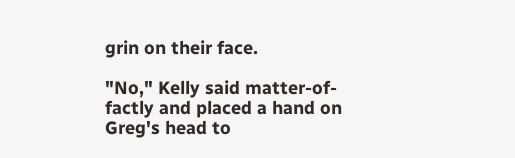grin on their face.

"No," Kelly said matter-of-factly and placed a hand on Greg's head to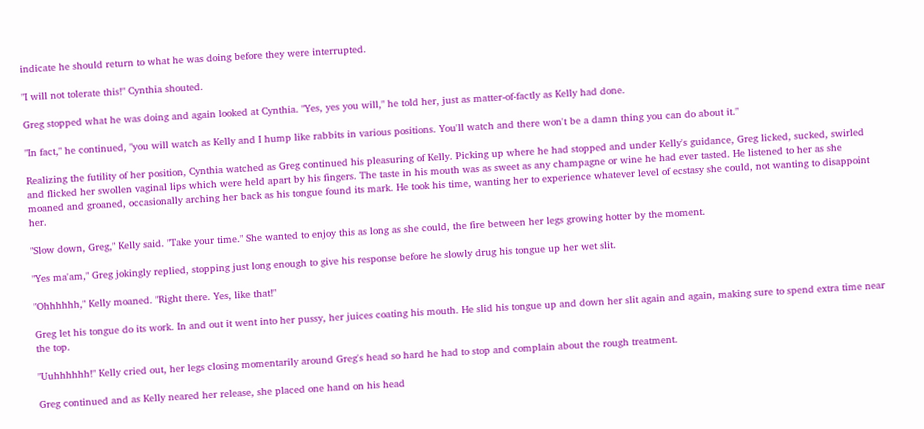indicate he should return to what he was doing before they were interrupted.

"I will not tolerate this!" Cynthia shouted.

Greg stopped what he was doing and again looked at Cynthia. "Yes, yes you will," he told her, just as matter-of-factly as Kelly had done.

"In fact," he continued, "you will watch as Kelly and I hump like rabbits in various positions. You'll watch and there won't be a damn thing you can do about it."

Realizing the futility of her position, Cynthia watched as Greg continued his pleasuring of Kelly. Picking up where he had stopped and under Kelly's guidance, Greg licked, sucked, swirled and flicked her swollen vaginal lips which were held apart by his fingers. The taste in his mouth was as sweet as any champagne or wine he had ever tasted. He listened to her as she moaned and groaned, occasionally arching her back as his tongue found its mark. He took his time, wanting her to experience whatever level of ecstasy she could, not wanting to disappoint her.

"Slow down, Greg," Kelly said. "Take your time." She wanted to enjoy this as long as she could, the fire between her legs growing hotter by the moment.

"Yes ma'am," Greg jokingly replied, stopping just long enough to give his response before he slowly drug his tongue up her wet slit.

"Ohhhhhh," Kelly moaned. "Right there. Yes, like that!"

Greg let his tongue do its work. In and out it went into her pussy, her juices coating his mouth. He slid his tongue up and down her slit again and again, making sure to spend extra time near the top.

"Uuhhhhhh!" Kelly cried out, her legs closing momentarily around Greg's head so hard he had to stop and complain about the rough treatment.

Greg continued and as Kelly neared her release, she placed one hand on his head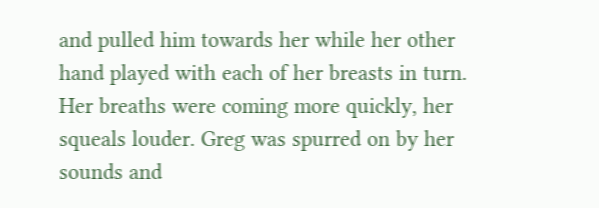and pulled him towards her while her other hand played with each of her breasts in turn. Her breaths were coming more quickly, her squeals louder. Greg was spurred on by her sounds and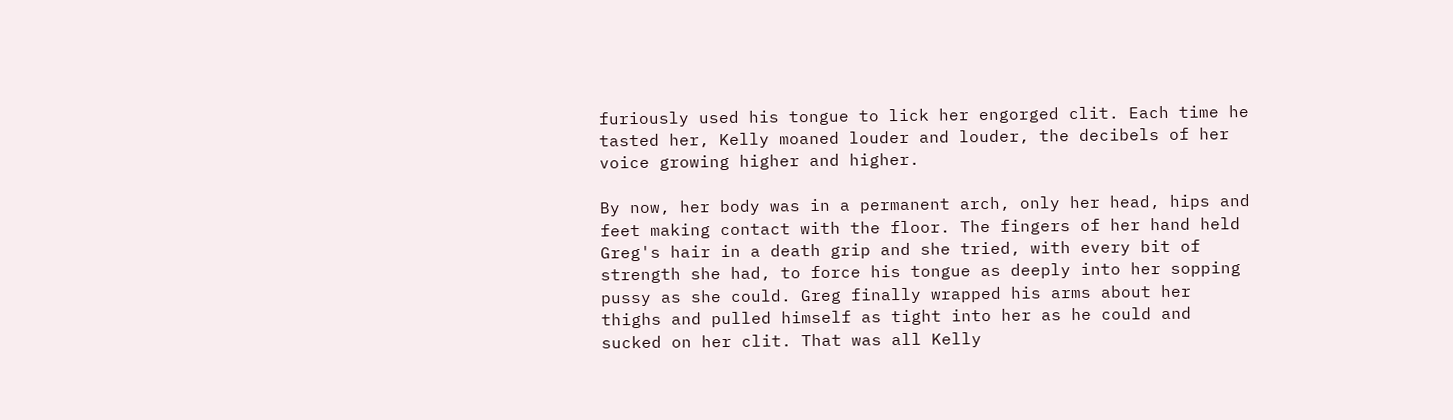furiously used his tongue to lick her engorged clit. Each time he tasted her, Kelly moaned louder and louder, the decibels of her voice growing higher and higher.

By now, her body was in a permanent arch, only her head, hips and feet making contact with the floor. The fingers of her hand held Greg's hair in a death grip and she tried, with every bit of strength she had, to force his tongue as deeply into her sopping pussy as she could. Greg finally wrapped his arms about her thighs and pulled himself as tight into her as he could and sucked on her clit. That was all Kelly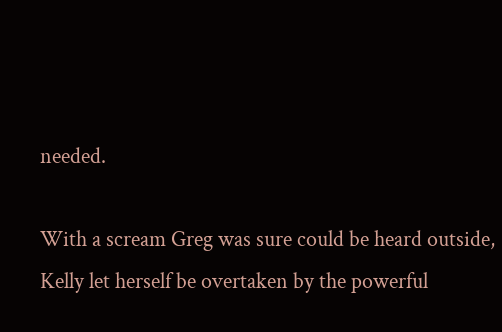needed.

With a scream Greg was sure could be heard outside, Kelly let herself be overtaken by the powerful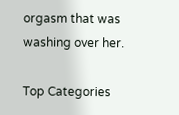orgasm that was washing over her.

Top Categories